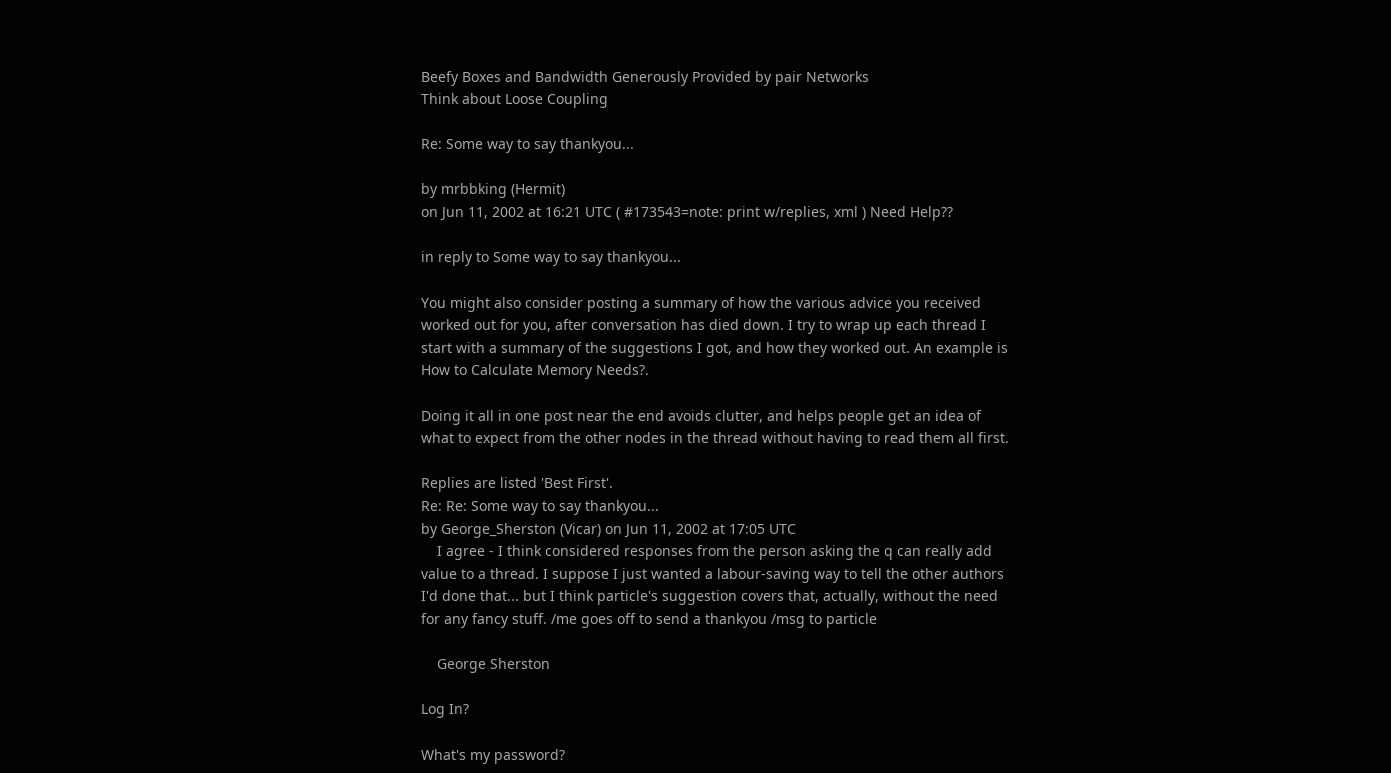Beefy Boxes and Bandwidth Generously Provided by pair Networks
Think about Loose Coupling

Re: Some way to say thankyou...

by mrbbking (Hermit)
on Jun 11, 2002 at 16:21 UTC ( #173543=note: print w/replies, xml ) Need Help??

in reply to Some way to say thankyou...

You might also consider posting a summary of how the various advice you received worked out for you, after conversation has died down. I try to wrap up each thread I start with a summary of the suggestions I got, and how they worked out. An example is How to Calculate Memory Needs?.

Doing it all in one post near the end avoids clutter, and helps people get an idea of what to expect from the other nodes in the thread without having to read them all first.

Replies are listed 'Best First'.
Re: Re: Some way to say thankyou...
by George_Sherston (Vicar) on Jun 11, 2002 at 17:05 UTC
    I agree - I think considered responses from the person asking the q can really add value to a thread. I suppose I just wanted a labour-saving way to tell the other authors I'd done that... but I think particle's suggestion covers that, actually, without the need for any fancy stuff. /me goes off to send a thankyou /msg to particle

    George Sherston

Log In?

What's my password?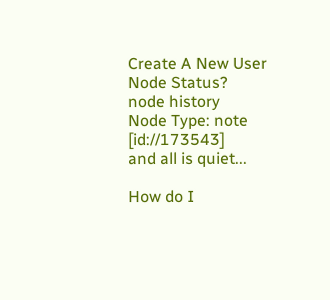Create A New User
Node Status?
node history
Node Type: note [id://173543]
and all is quiet...

How do I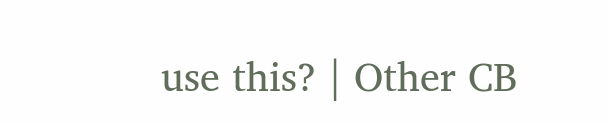use this? | Other CB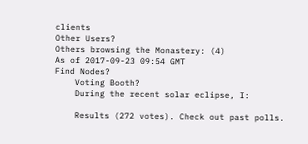clients
Other Users?
Others browsing the Monastery: (4)
As of 2017-09-23 09:54 GMT
Find Nodes?
    Voting Booth?
    During the recent solar eclipse, I:

    Results (272 votes). Check out past polls.